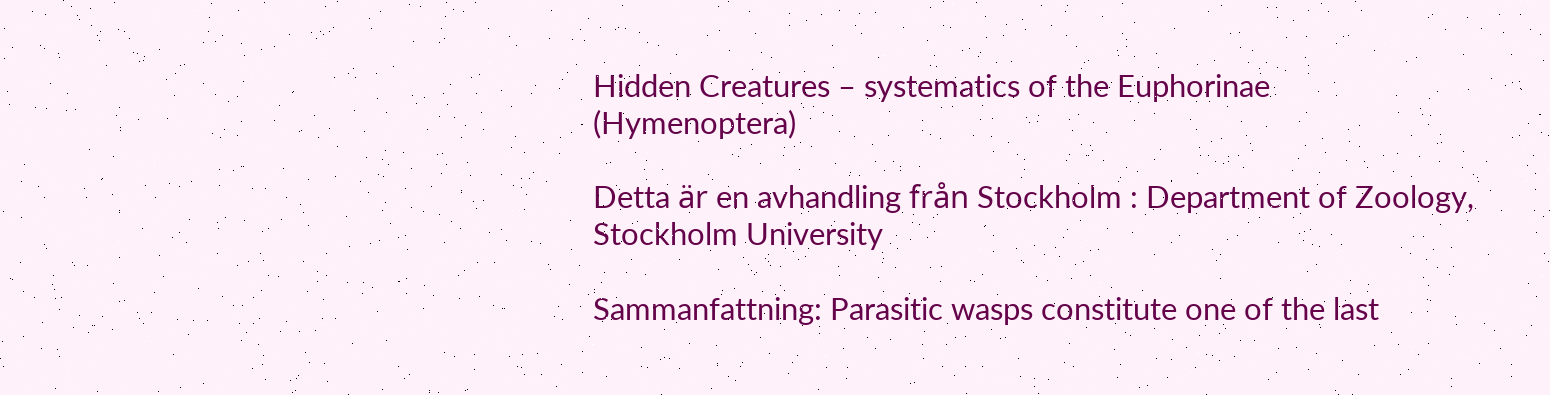Hidden Creatures – systematics of the Euphorinae (Hymenoptera)

Detta är en avhandling från Stockholm : Department of Zoology, Stockholm University

Sammanfattning: Parasitic wasps constitute one of the last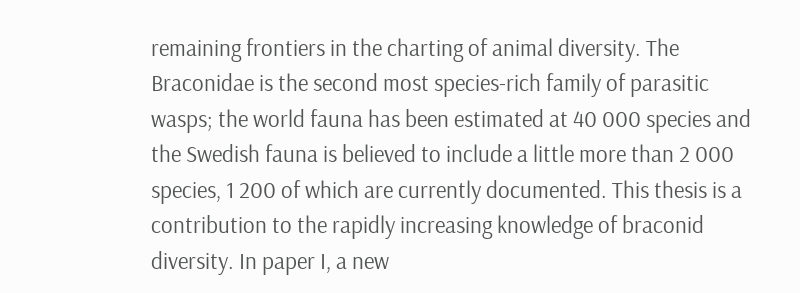remaining frontiers in the charting of animal diversity. The Braconidae is the second most species-rich family of parasitic wasps; the world fauna has been estimated at 40 000 species and the Swedish fauna is believed to include a little more than 2 000 species, 1 200 of which are currently documented. This thesis is a contribution to the rapidly increasing knowledge of braconid diversity. In paper I, a new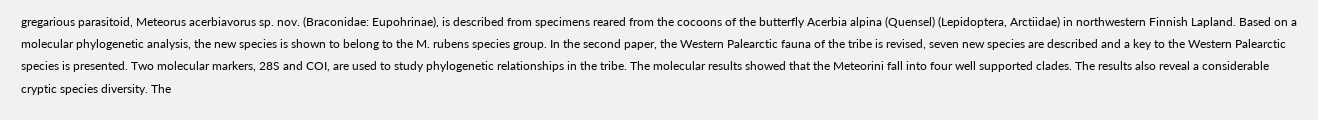gregarious parasitoid, Meteorus acerbiavorus sp. nov. (Braconidae: Eupohrinae), is described from specimens reared from the cocoons of the butterfly Acerbia alpina (Quensel) (Lepidoptera, Arctiidae) in northwestern Finnish Lapland. Based on a molecular phylogenetic analysis, the new species is shown to belong to the M. rubens species group. In the second paper, the Western Palearctic fauna of the tribe is revised, seven new species are described and a key to the Western Palearctic species is presented. Two molecular markers, 28S and COI, are used to study phylogenetic relationships in the tribe. The molecular results showed that the Meteorini fall into four well supported clades. The results also reveal a considerable cryptic species diversity. The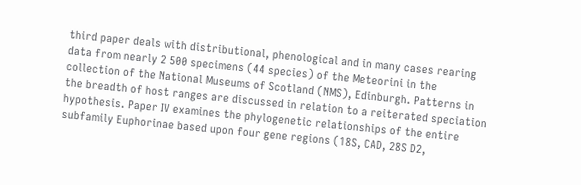third paper deals with distributional, phenological and in many cases rearing data from nearly 2 500 specimens (44 species) of the Meteorini in the collection of the National Museums of Scotland (NMS), Edinburgh. Patterns in the breadth of host ranges are discussed in relation to a reiterated speciation hypothesis. Paper IV examines the phylogenetic relationships of the entire subfamily Euphorinae based upon four gene regions (18S, CAD, 28S D2,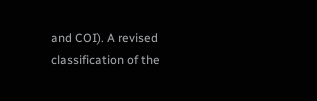and COI). A revised classification of the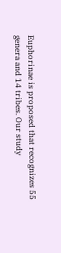Euphorinae is proposed that recognizes 55 genera and 14 tribes. Our study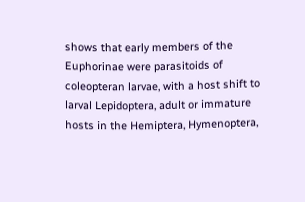shows that early members of the Euphorinae were parasitoids of coleopteran larvae, with a host shift to larval Lepidoptera, adult or immature hosts in the Hemiptera, Hymenoptera,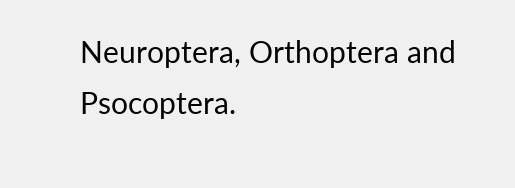Neuroptera, Orthoptera and Psocoptera.